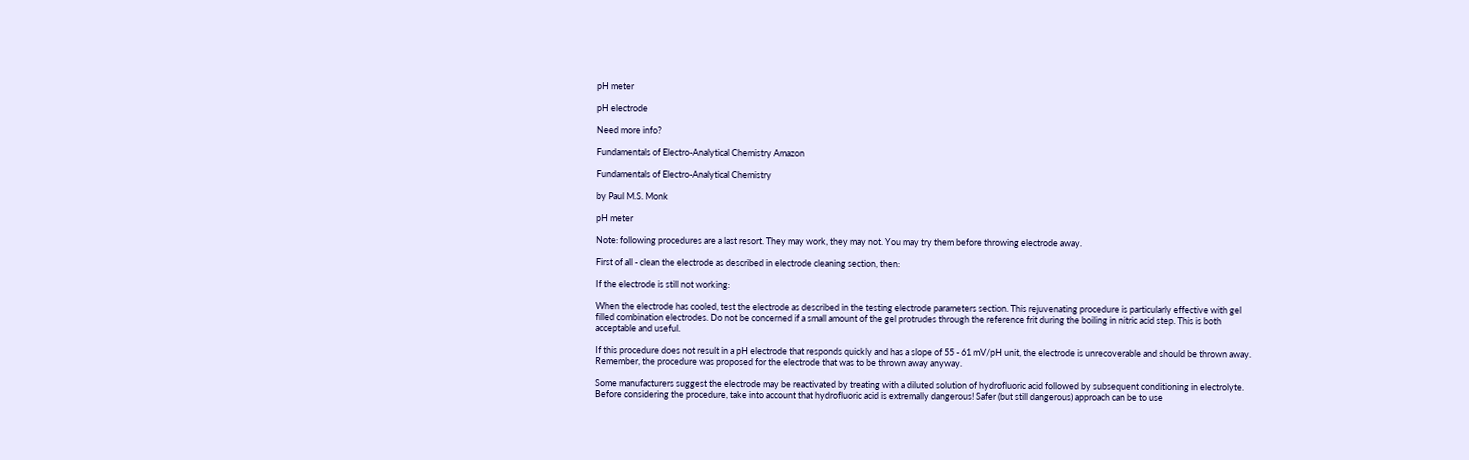pH meter

pH electrode

Need more info?

Fundamentals of Electro-Analytical Chemistry Amazon

Fundamentals of Electro-Analytical Chemistry

by Paul M.S. Monk

pH meter

Note: following procedures are a last resort. They may work, they may not. You may try them before throwing electrode away.

First of all - clean the electrode as described in electrode cleaning section, then:

If the electrode is still not working:

When the electrode has cooled, test the electrode as described in the testing electrode parameters section. This rejuvenating procedure is particularly effective with gel filled combination electrodes. Do not be concerned if a small amount of the gel protrudes through the reference frit during the boiling in nitric acid step. This is both acceptable and useful.

If this procedure does not result in a pH electrode that responds quickly and has a slope of 55 - 61 mV/pH unit, the electrode is unrecoverable and should be thrown away. Remember, the procedure was proposed for the electrode that was to be thrown away anyway.

Some manufacturers suggest the electrode may be reactivated by treating with a diluted solution of hydrofluoric acid followed by subsequent conditioning in electrolyte. Before considering the procedure, take into account that hydrofluoric acid is extremally dangerous! Safer (but still dangerous) approach can be to use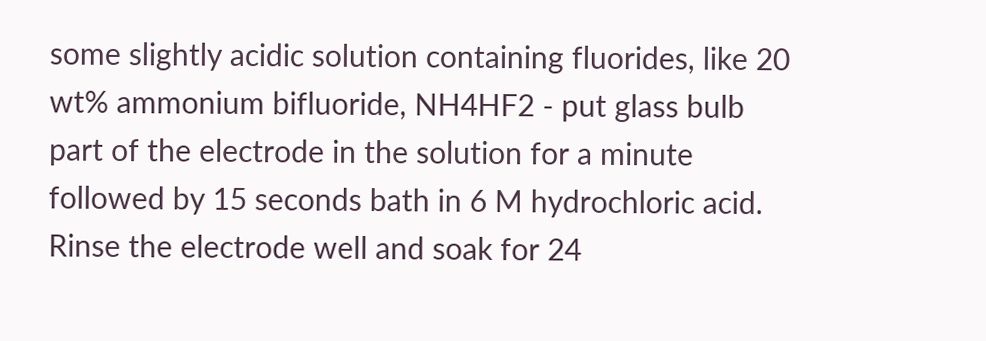some slightly acidic solution containing fluorides, like 20 wt% ammonium bifluoride, NH4HF2 - put glass bulb part of the electrode in the solution for a minute followed by 15 seconds bath in 6 M hydrochloric acid. Rinse the electrode well and soak for 24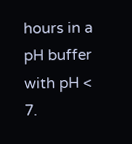hours in a pH buffer with pH < 7.